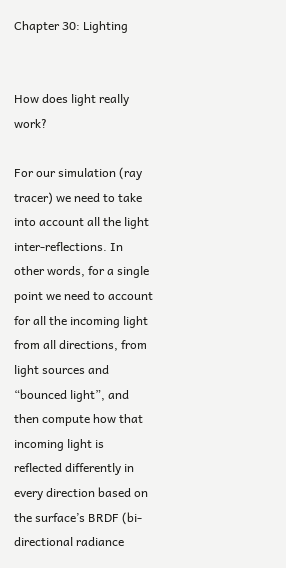Chapter 30: Lighting


How does light really work?

For our simulation (ray tracer) we need to take into account all the light inter-reflections. In other words, for a single point we need to account for all the incoming light from all directions, from light sources and “bounced light”, and then compute how that incoming light is reflected differently in every direction based on the surface’s BRDF (bi-directional radiance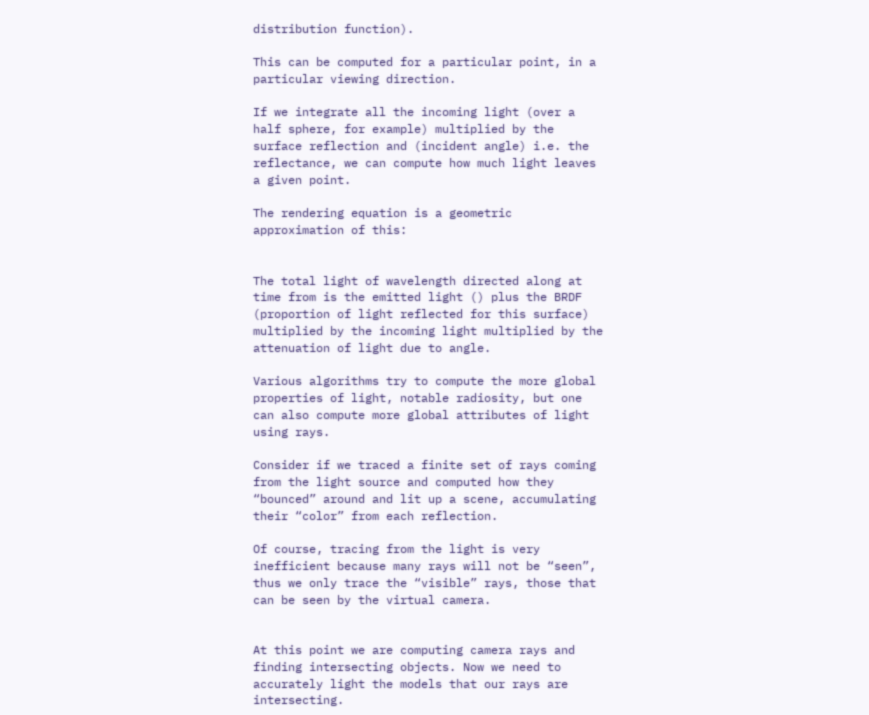distribution function).

This can be computed for a particular point, in a particular viewing direction.

If we integrate all the incoming light (over a half sphere, for example) multiplied by the surface reflection and (incident angle) i.e. the reflectance, we can compute how much light leaves a given point.

The rendering equation is a geometric approximation of this:


The total light of wavelength directed along at time from is the emitted light () plus the BRDF (proportion of light reflected for this surface) multiplied by the incoming light multiplied by the attenuation of light due to angle.

Various algorithms try to compute the more global properties of light, notable radiosity, but one can also compute more global attributes of light using rays.

Consider if we traced a finite set of rays coming from the light source and computed how they “bounced” around and lit up a scene, accumulating their “color” from each reflection.

Of course, tracing from the light is very inefficient because many rays will not be “seen”, thus we only trace the “visible” rays, those that can be seen by the virtual camera.


At this point we are computing camera rays and finding intersecting objects. Now we need to accurately light the models that our rays are intersecting.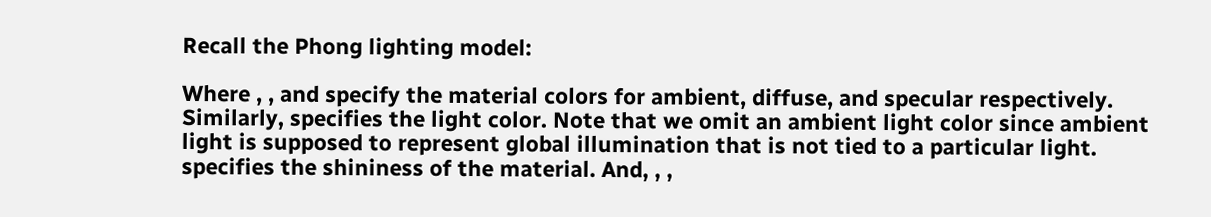Recall the Phong lighting model:

Where , , and specify the material colors for ambient, diffuse, and specular respectively. Similarly, specifies the light color. Note that we omit an ambient light color since ambient light is supposed to represent global illumination that is not tied to a particular light. specifies the shininess of the material. And, , ,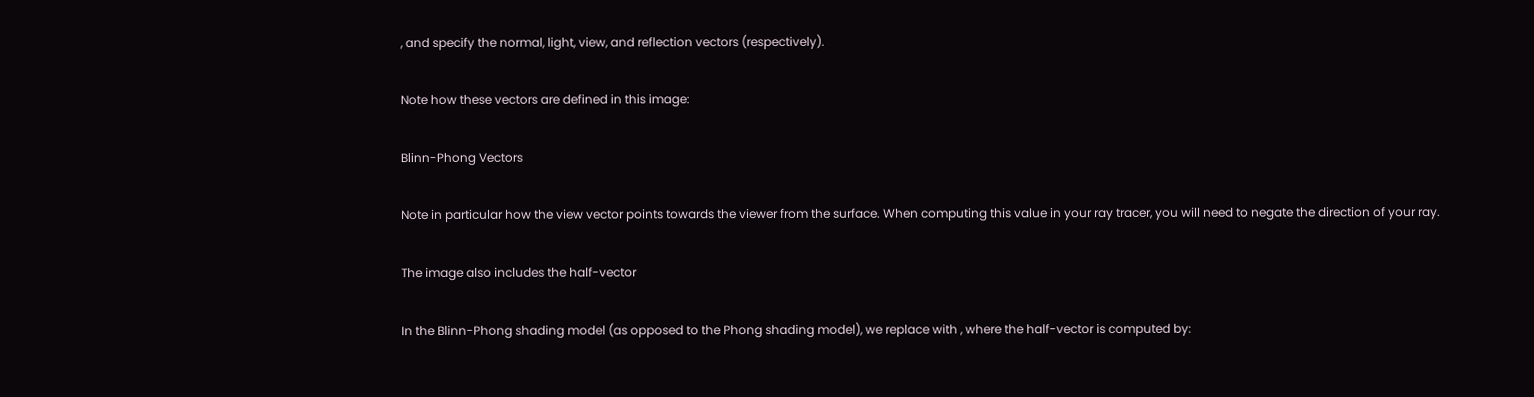, and specify the normal, light, view, and reflection vectors (respectively).

Note how these vectors are defined in this image:

Blinn-Phong Vectors

Note in particular how the view vector points towards the viewer from the surface. When computing this value in your ray tracer, you will need to negate the direction of your ray.

The image also includes the half-vector

In the Blinn-Phong shading model (as opposed to the Phong shading model), we replace with , where the half-vector is computed by: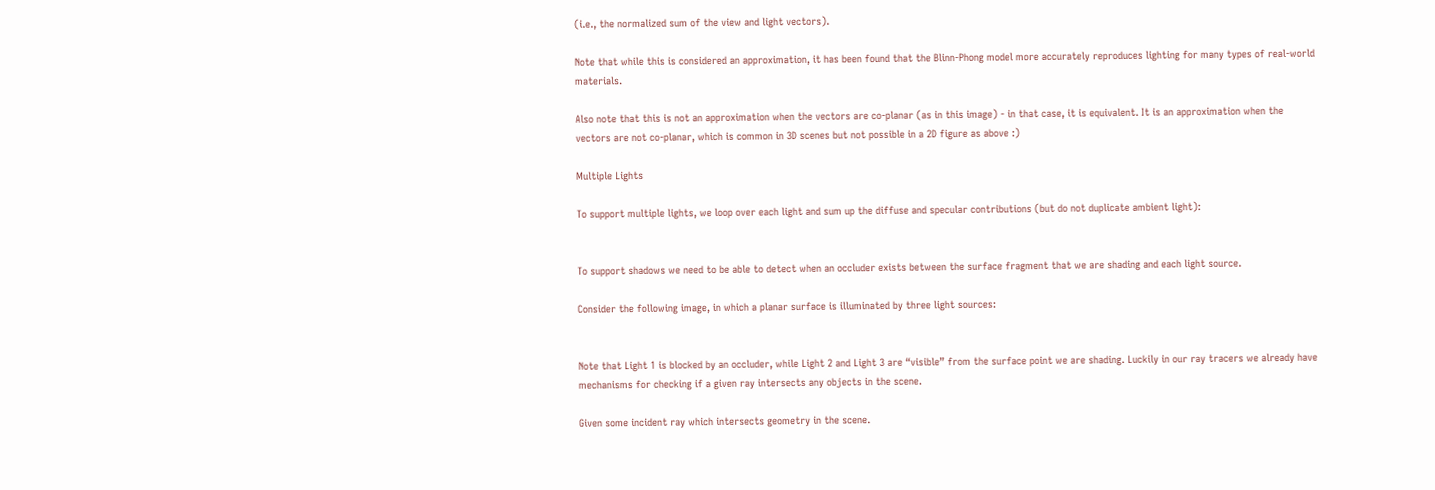(i.e., the normalized sum of the view and light vectors).

Note that while this is considered an approximation, it has been found that the Blinn-Phong model more accurately reproduces lighting for many types of real-world materials.

Also note that this is not an approximation when the vectors are co-planar (as in this image) - in that case, it is equivalent. It is an approximation when the vectors are not co-planar, which is common in 3D scenes but not possible in a 2D figure as above :)

Multiple Lights

To support multiple lights, we loop over each light and sum up the diffuse and specular contributions (but do not duplicate ambient light):


To support shadows we need to be able to detect when an occluder exists between the surface fragment that we are shading and each light source.

Consider the following image, in which a planar surface is illuminated by three light sources:


Note that Light 1 is blocked by an occluder, while Light 2 and Light 3 are “visible” from the surface point we are shading. Luckily in our ray tracers we already have mechanisms for checking if a given ray intersects any objects in the scene.

Given some incident ray which intersects geometry in the scene.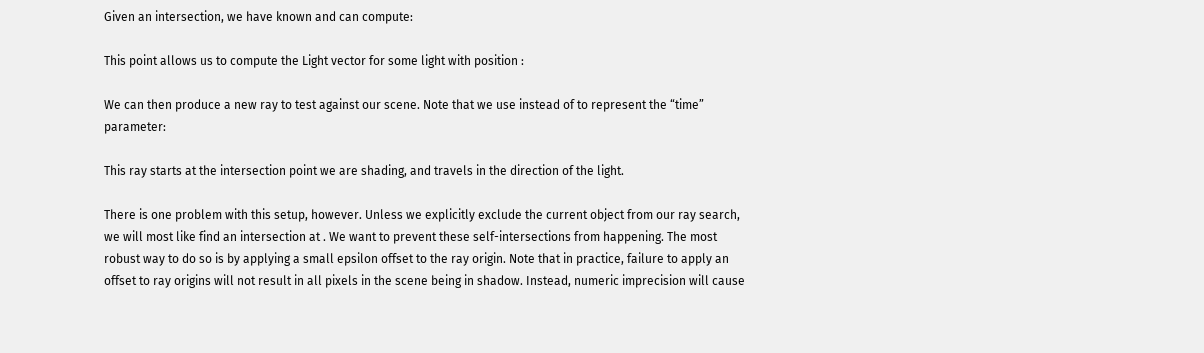Given an intersection, we have known and can compute:

This point allows us to compute the Light vector for some light with position :

We can then produce a new ray to test against our scene. Note that we use instead of to represent the “time” parameter:

This ray starts at the intersection point we are shading, and travels in the direction of the light.

There is one problem with this setup, however. Unless we explicitly exclude the current object from our ray search, we will most like find an intersection at . We want to prevent these self-intersections from happening. The most robust way to do so is by applying a small epsilon offset to the ray origin. Note that in practice, failure to apply an offset to ray origins will not result in all pixels in the scene being in shadow. Instead, numeric imprecision will cause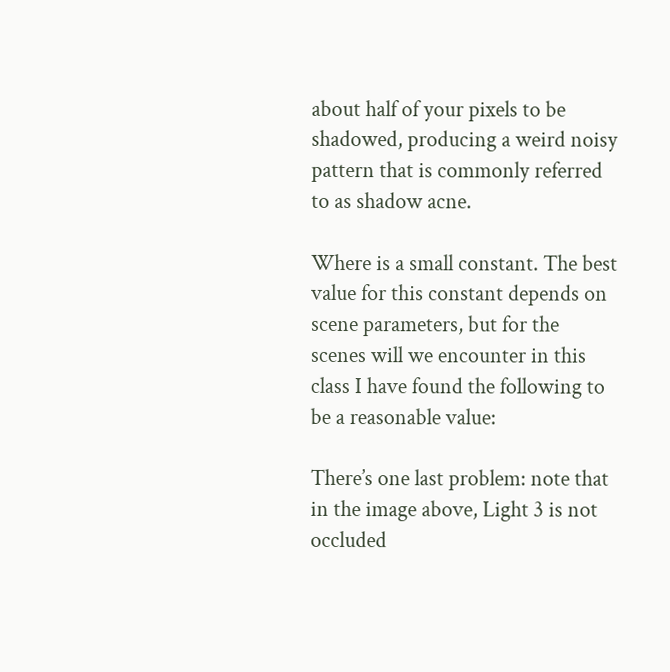about half of your pixels to be shadowed, producing a weird noisy pattern that is commonly referred to as shadow acne.

Where is a small constant. The best value for this constant depends on scene parameters, but for the scenes will we encounter in this class I have found the following to be a reasonable value:

There’s one last problem: note that in the image above, Light 3 is not occluded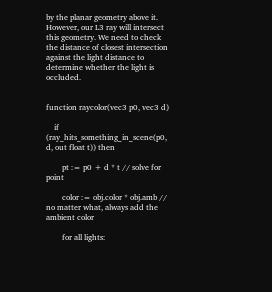by the planar geometry above it. However, our L3 ray will intersect this geometry. We need to check the distance of closest intersection against the light distance to determine whether the light is occluded.


function raycolor(vec3 p0, vec3 d)

    if (ray_hits_something_in_scene(p0, d, out float t)) then

        pt := p0 + d * t // solve for point

        color := obj.color * obj.amb // no matter what, always add the ambient color

        for all lights: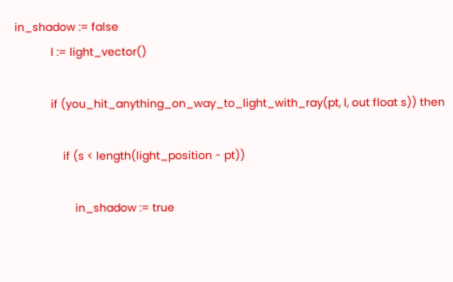in_shadow := false
            l := light_vector()

            if (you_hit_anything_on_way_to_light_with_ray(pt, l, out float s)) then

                if (s < length(light_position - pt))

                    in_shadow := true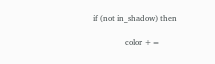if (not in_shadow) then

                color +=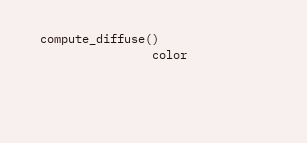compute_diffuse()
                color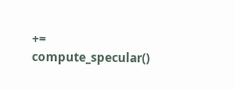+= compute_specular()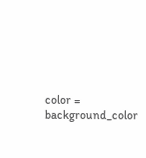color = background_color